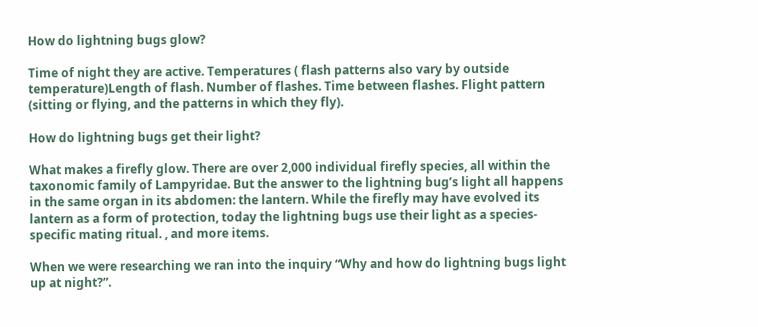How do lightning bugs glow?

Time of night they are active. Temperatures ( flash patterns also vary by outside temperature)Length of flash. Number of flashes. Time between flashes. Flight pattern (sitting or flying, and the patterns in which they fly).

How do lightning bugs get their light?

What makes a firefly glow. There are over 2,000 individual firefly species, all within the taxonomic family of Lampyridae. But the answer to the lightning bug’s light all happens in the same organ in its abdomen: the lantern. While the firefly may have evolved its lantern as a form of protection, today the lightning bugs use their light as a species-specific mating ritual. , and more items.

When we were researching we ran into the inquiry “Why and how do lightning bugs light up at night?”.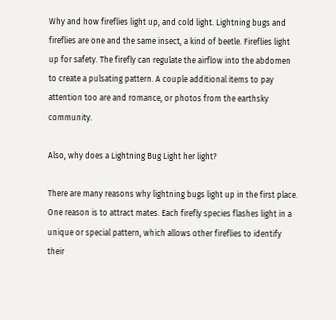Why and how fireflies light up, and cold light. Lightning bugs and fireflies are one and the same insect, a kind of beetle. Fireflies light up for safety. The firefly can regulate the airflow into the abdomen to create a pulsating pattern. A couple additional items to pay attention too are and romance, or photos from the earthsky community.

Also, why does a Lightning Bug Light her light?

There are many reasons why lightning bugs light up in the first place. One reason is to attract mates. Each firefly species flashes light in a unique or special pattern, which allows other fireflies to identify their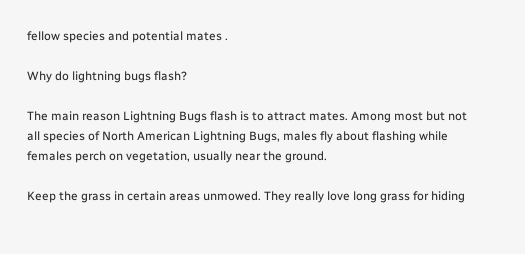fellow species and potential mates .

Why do lightning bugs flash?

The main reason Lightning Bugs flash is to attract mates. Among most but not all species of North American Lightning Bugs, males fly about flashing while females perch on vegetation, usually near the ground.

Keep the grass in certain areas unmowed. They really love long grass for hiding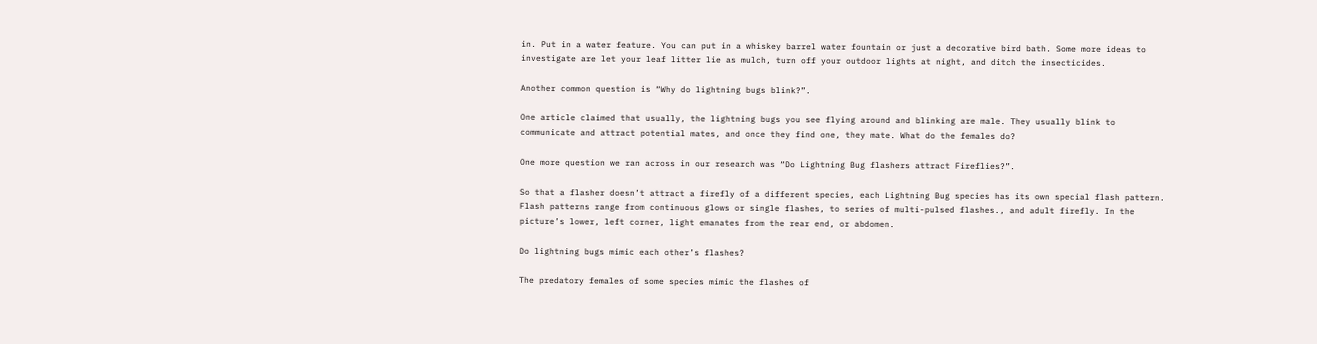in. Put in a water feature. You can put in a whiskey barrel water fountain or just a decorative bird bath. Some more ideas to investigate are let your leaf litter lie as mulch, turn off your outdoor lights at night, and ditch the insecticides.

Another common question is “Why do lightning bugs blink?”.

One article claimed that usually, the lightning bugs you see flying around and blinking are male. They usually blink to communicate and attract potential mates, and once they find one, they mate. What do the females do?

One more question we ran across in our research was “Do Lightning Bug flashers attract Fireflies?”.

So that a flasher doesn’t attract a firefly of a different species, each Lightning Bug species has its own special flash pattern. Flash patterns range from continuous glows or single flashes, to series of multi-pulsed flashes., and adult firefly. In the picture’s lower, left corner, light emanates from the rear end, or abdomen.

Do lightning bugs mimic each other’s flashes?

The predatory females of some species mimic the flashes of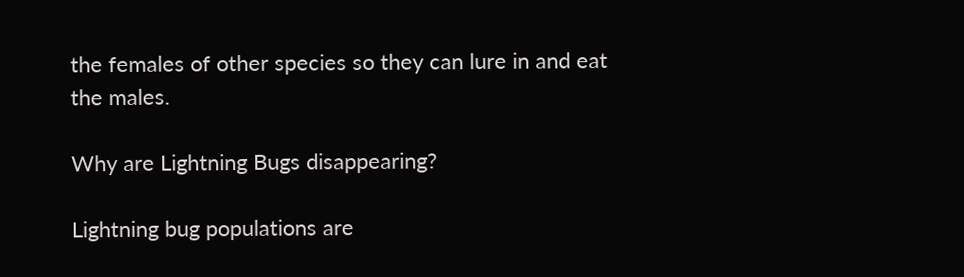the females of other species so they can lure in and eat the males.

Why are Lightning Bugs disappearing?

Lightning bug populations are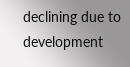declining due to development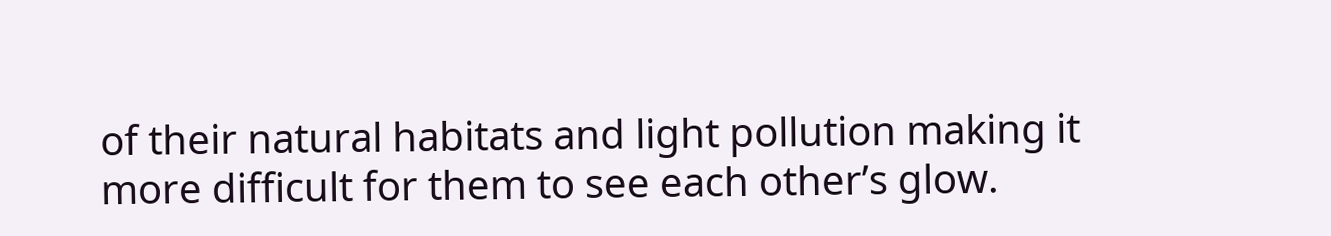of their natural habitats and light pollution making it more difficult for them to see each other’s glow.